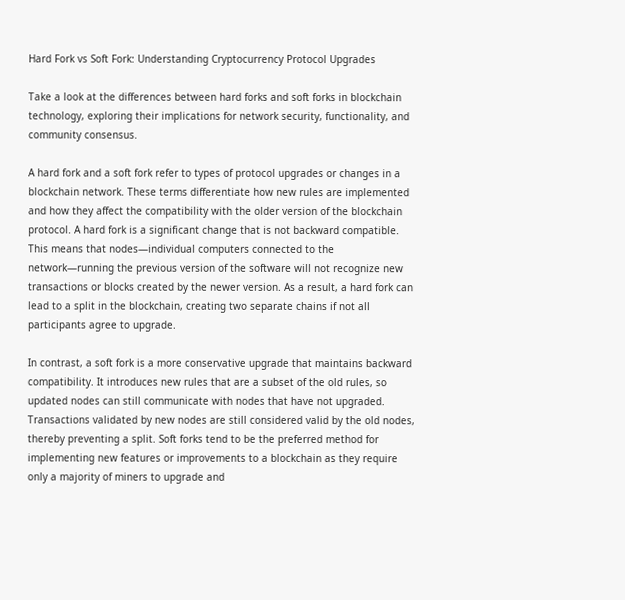Hard Fork vs Soft Fork: Understanding Cryptocurrency Protocol Upgrades

Take a look at the differences between hard forks and soft forks in blockchain technology, exploring their implications for network security, functionality, and community consensus.

A hard fork and a soft fork refer to types of protocol upgrades or changes in a blockchain network. These terms differentiate how new rules are implemented and how they affect the compatibility with the older version of the blockchain protocol. A hard fork is a significant change that is not backward compatible. This means that nodes—individual computers connected to the network—running the previous version of the software will not recognize new transactions or blocks created by the newer version. As a result, a hard fork can lead to a split in the blockchain, creating two separate chains if not all participants agree to upgrade.

In contrast, a soft fork is a more conservative upgrade that maintains backward compatibility. It introduces new rules that are a subset of the old rules, so updated nodes can still communicate with nodes that have not upgraded. Transactions validated by new nodes are still considered valid by the old nodes, thereby preventing a split. Soft forks tend to be the preferred method for implementing new features or improvements to a blockchain as they require only a majority of miners to upgrade and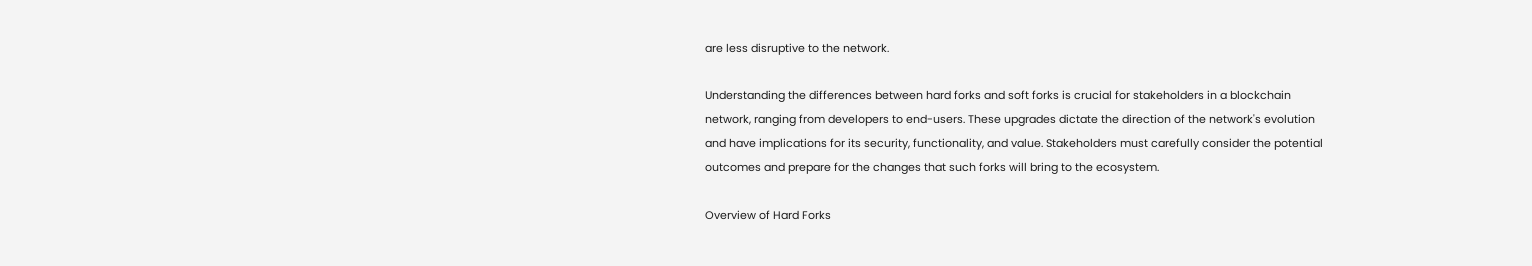are less disruptive to the network.

Understanding the differences between hard forks and soft forks is crucial for stakeholders in a blockchain network, ranging from developers to end-users. These upgrades dictate the direction of the network's evolution and have implications for its security, functionality, and value. Stakeholders must carefully consider the potential outcomes and prepare for the changes that such forks will bring to the ecosystem.

Overview of Hard Forks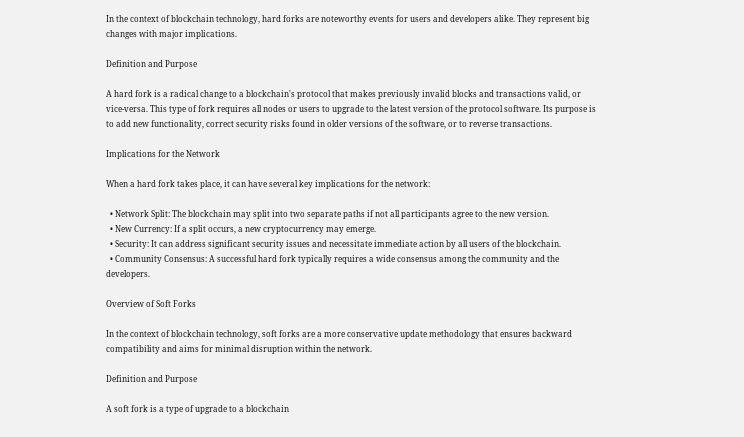In the context of blockchain technology, hard forks are noteworthy events for users and developers alike. They represent big changes with major implications.

Definition and Purpose

A hard fork is a radical change to a blockchain's protocol that makes previously invalid blocks and transactions valid, or vice-versa. This type of fork requires all nodes or users to upgrade to the latest version of the protocol software. Its purpose is to add new functionality, correct security risks found in older versions of the software, or to reverse transactions.

Implications for the Network

When a hard fork takes place, it can have several key implications for the network:

  • Network Split: The blockchain may split into two separate paths if not all participants agree to the new version.
  • New Currency: If a split occurs, a new cryptocurrency may emerge.
  • Security: It can address significant security issues and necessitate immediate action by all users of the blockchain.
  • Community Consensus: A successful hard fork typically requires a wide consensus among the community and the developers.

Overview of Soft Forks

In the context of blockchain technology, soft forks are a more conservative update methodology that ensures backward compatibility and aims for minimal disruption within the network.

Definition and Purpose

A soft fork is a type of upgrade to a blockchain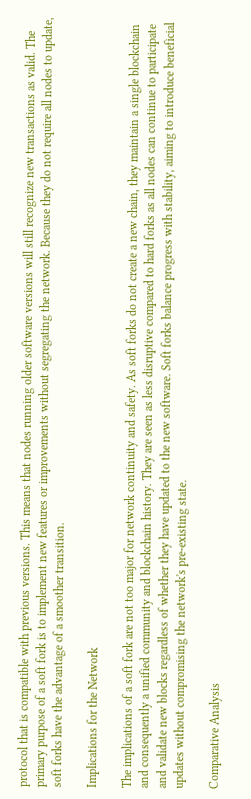protocol that is compatible with previous versions. This means that nodes running older software versions will still recognize new transactions as valid. The primary purpose of a soft fork is to implement new features or improvements without segregating the network. Because they do not require all nodes to update, soft forks have the advantage of a smoother transition.

Implications for the Network

The implications of a soft fork are not too major for network continuity and safety. As soft forks do not create a new chain, they maintain a single blockchain and consequently a unified community and blockchain history. They are seen as less disruptive compared to hard forks as all nodes can continue to participate and validate new blocks regardless of whether they have updated to the new software. Soft forks balance progress with stability, aiming to introduce beneficial updates without compromising the network's pre-existing state.

Comparative Analysis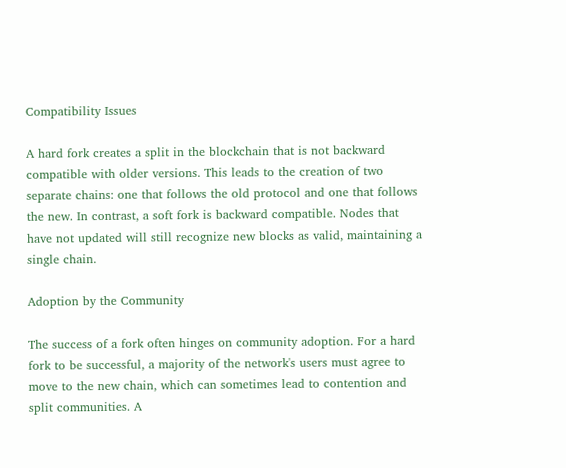Compatibility Issues

A hard fork creates a split in the blockchain that is not backward compatible with older versions. This leads to the creation of two separate chains: one that follows the old protocol and one that follows the new. In contrast, a soft fork is backward compatible. Nodes that have not updated will still recognize new blocks as valid, maintaining a single chain.

Adoption by the Community

The success of a fork often hinges on community adoption. For a hard fork to be successful, a majority of the network's users must agree to move to the new chain, which can sometimes lead to contention and split communities. A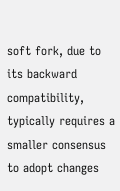soft fork, due to its backward compatibility, typically requires a smaller consensus to adopt changes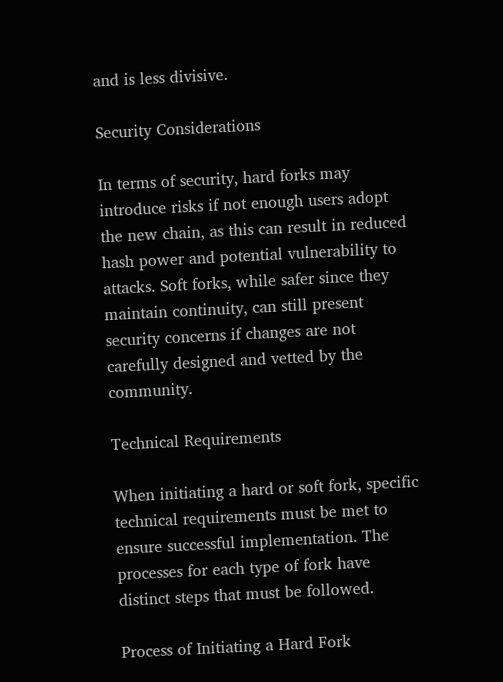and is less divisive.

Security Considerations

In terms of security, hard forks may introduce risks if not enough users adopt the new chain, as this can result in reduced hash power and potential vulnerability to attacks. Soft forks, while safer since they maintain continuity, can still present security concerns if changes are not carefully designed and vetted by the community.

Technical Requirements

When initiating a hard or soft fork, specific technical requirements must be met to ensure successful implementation. The processes for each type of fork have distinct steps that must be followed.

Process of Initiating a Hard Fork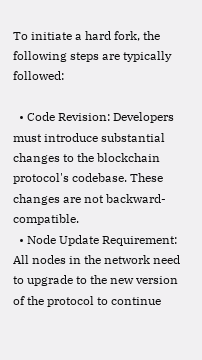To initiate a hard fork, the following steps are typically followed:

  • Code Revision: Developers must introduce substantial changes to the blockchain protocol's codebase. These changes are not backward-compatible.
  • Node Update Requirement: All nodes in the network need to upgrade to the new version of the protocol to continue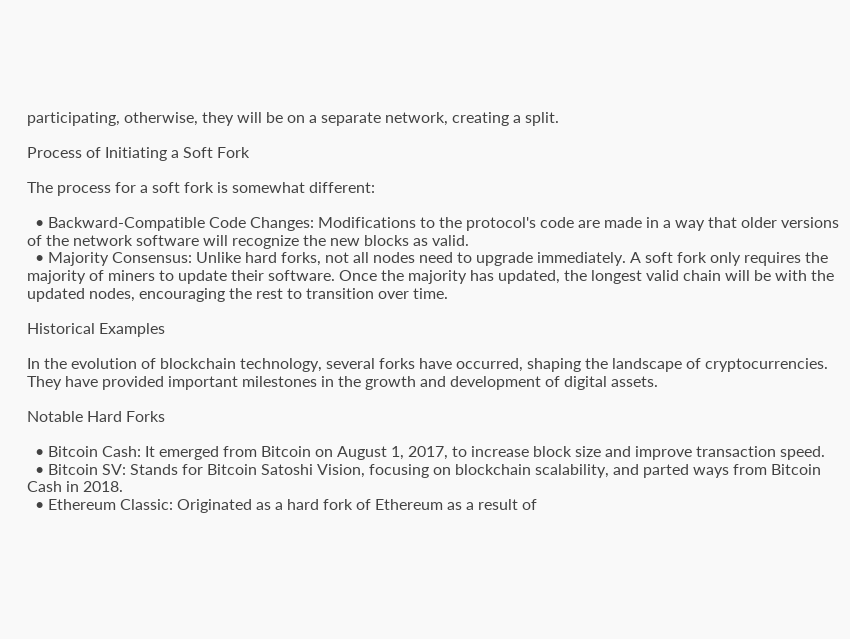participating, otherwise, they will be on a separate network, creating a split.

Process of Initiating a Soft Fork

The process for a soft fork is somewhat different:

  • Backward-Compatible Code Changes: Modifications to the protocol's code are made in a way that older versions of the network software will recognize the new blocks as valid.
  • Majority Consensus: Unlike hard forks, not all nodes need to upgrade immediately. A soft fork only requires the majority of miners to update their software. Once the majority has updated, the longest valid chain will be with the updated nodes, encouraging the rest to transition over time.

Historical Examples

In the evolution of blockchain technology, several forks have occurred, shaping the landscape of cryptocurrencies. They have provided important milestones in the growth and development of digital assets.

Notable Hard Forks

  • Bitcoin Cash: It emerged from Bitcoin on August 1, 2017, to increase block size and improve transaction speed.
  • Bitcoin SV: Stands for Bitcoin Satoshi Vision, focusing on blockchain scalability, and parted ways from Bitcoin Cash in 2018.
  • Ethereum Classic: Originated as a hard fork of Ethereum as a result of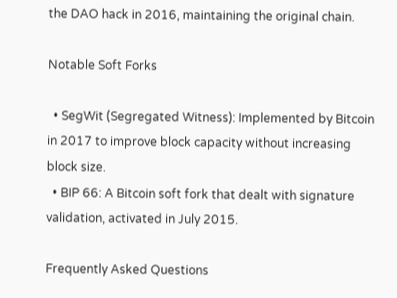the DAO hack in 2016, maintaining the original chain.

Notable Soft Forks

  • SegWit (Segregated Witness): Implemented by Bitcoin in 2017 to improve block capacity without increasing block size.
  • BIP 66: A Bitcoin soft fork that dealt with signature validation, activated in July 2015.

Frequently Asked Questions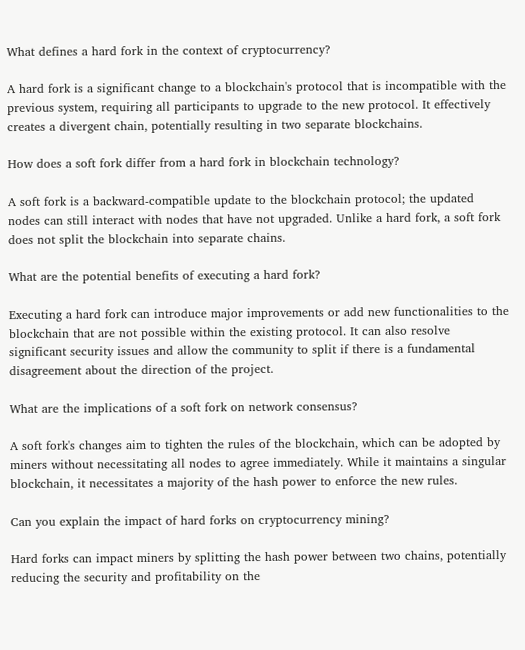What defines a hard fork in the context of cryptocurrency?

A hard fork is a significant change to a blockchain's protocol that is incompatible with the previous system, requiring all participants to upgrade to the new protocol. It effectively creates a divergent chain, potentially resulting in two separate blockchains.

How does a soft fork differ from a hard fork in blockchain technology?

A soft fork is a backward-compatible update to the blockchain protocol; the updated nodes can still interact with nodes that have not upgraded. Unlike a hard fork, a soft fork does not split the blockchain into separate chains.

What are the potential benefits of executing a hard fork?

Executing a hard fork can introduce major improvements or add new functionalities to the blockchain that are not possible within the existing protocol. It can also resolve significant security issues and allow the community to split if there is a fundamental disagreement about the direction of the project.

What are the implications of a soft fork on network consensus?

A soft fork's changes aim to tighten the rules of the blockchain, which can be adopted by miners without necessitating all nodes to agree immediately. While it maintains a singular blockchain, it necessitates a majority of the hash power to enforce the new rules.

Can you explain the impact of hard forks on cryptocurrency mining?

Hard forks can impact miners by splitting the hash power between two chains, potentially reducing the security and profitability on the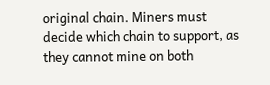original chain. Miners must decide which chain to support, as they cannot mine on both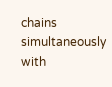chains simultaneously with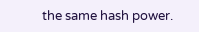the same hash power.